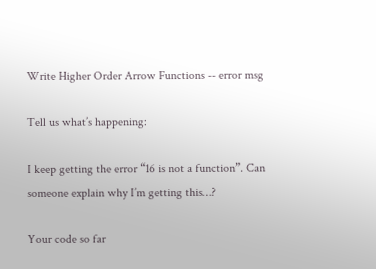Write Higher Order Arrow Functions -- error msg

Tell us what’s happening:

I keep getting the error “16 is not a function”. Can someone explain why I’m getting this…?

Your code so far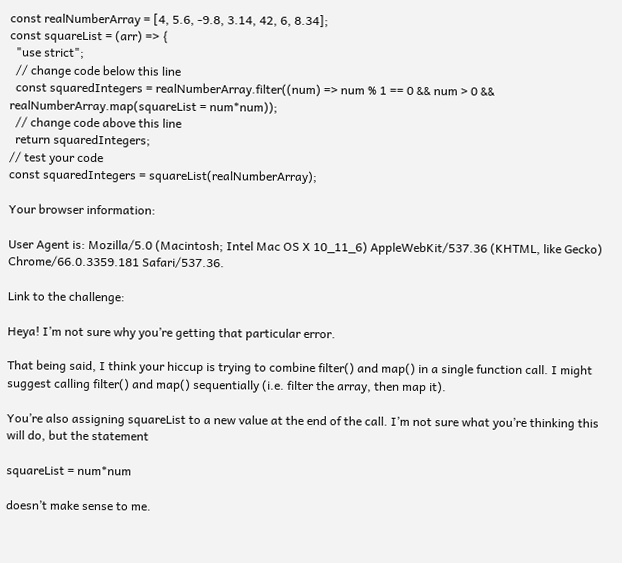const realNumberArray = [4, 5.6, -9.8, 3.14, 42, 6, 8.34];
const squareList = (arr) => {
  "use strict";
  // change code below this line
  const squaredIntegers = realNumberArray.filter((num) => num % 1 == 0 && num > 0 && realNumberArray.map(squareList = num*num));
  // change code above this line
  return squaredIntegers;
// test your code
const squaredIntegers = squareList(realNumberArray);

Your browser information:

User Agent is: Mozilla/5.0 (Macintosh; Intel Mac OS X 10_11_6) AppleWebKit/537.36 (KHTML, like Gecko) Chrome/66.0.3359.181 Safari/537.36.

Link to the challenge:

Heya! I’m not sure why you’re getting that particular error.

That being said, I think your hiccup is trying to combine filter() and map() in a single function call. I might suggest calling filter() and map() sequentially (i.e. filter the array, then map it).

You’re also assigning squareList to a new value at the end of the call. I’m not sure what you’re thinking this will do, but the statement

squareList = num*num

doesn’t make sense to me.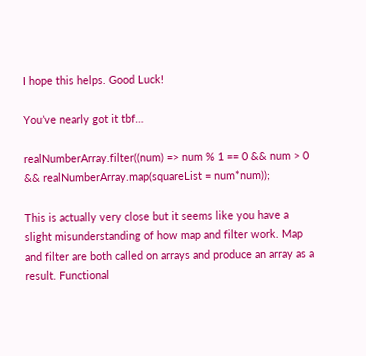I hope this helps. Good Luck!

You’ve nearly got it tbf…

realNumberArray.filter((num) => num % 1 == 0 && num > 0 && realNumberArray.map(squareList = num*num));

This is actually very close but it seems like you have a slight misunderstanding of how map and filter work. Map and filter are both called on arrays and produce an array as a result. Functional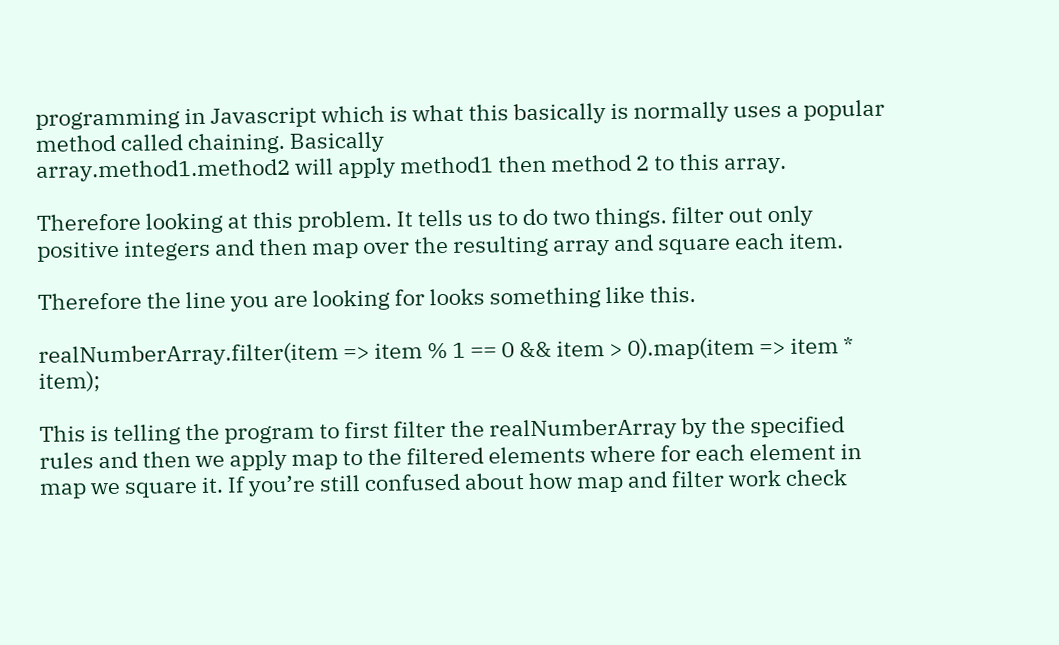programming in Javascript which is what this basically is normally uses a popular method called chaining. Basically
array.method1.method2 will apply method1 then method 2 to this array.

Therefore looking at this problem. It tells us to do two things. filter out only positive integers and then map over the resulting array and square each item.

Therefore the line you are looking for looks something like this.

realNumberArray.filter(item => item % 1 == 0 && item > 0).map(item => item * item);

This is telling the program to first filter the realNumberArray by the specified rules and then we apply map to the filtered elements where for each element in map we square it. If you’re still confused about how map and filter work check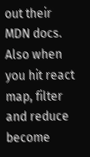out their MDN docs. Also when you hit react map, filter and reduce become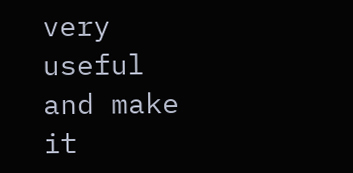very useful and make it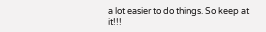a lot easier to do things. So keep at it!!!